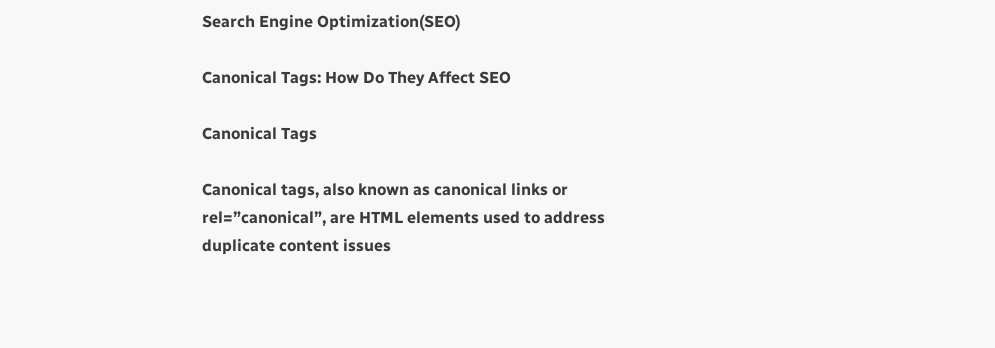Search Engine Optimization(SEO)

Canonical Tags: How Do They Affect SEO

Canonical Tags

Canonical tags, also known as canonical links or rel=”canonical”, are HTML elements used to address duplicate content issues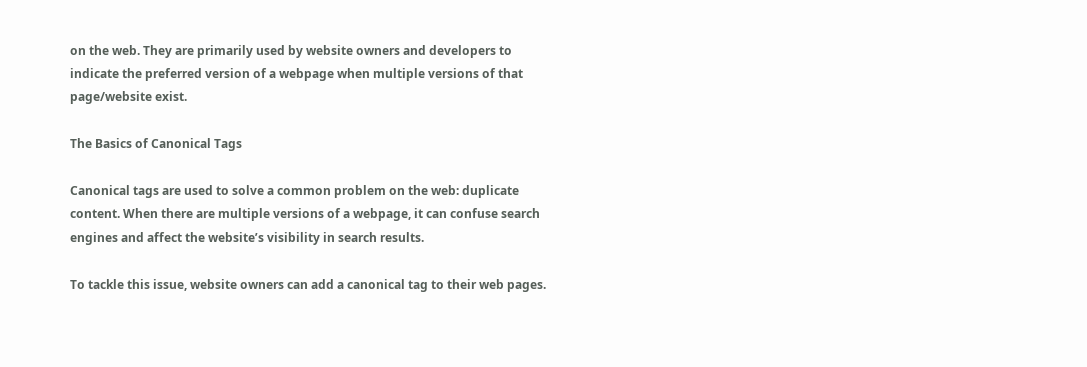on the web. They are primarily used by website owners and developers to indicate the preferred version of a webpage when multiple versions of that page/website exist.

The Basics of Canonical Tags

Canonical tags are used to solve a common problem on the web: duplicate content. When there are multiple versions of a webpage, it can confuse search engines and affect the website’s visibility in search results.

To tackle this issue, website owners can add a canonical tag to their web pages.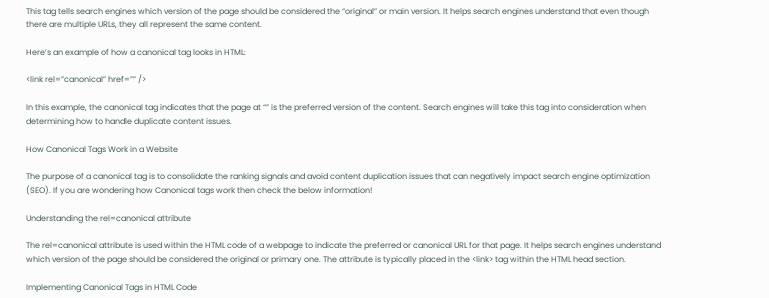This tag tells search engines which version of the page should be considered the “original” or main version. It helps search engines understand that even though there are multiple URLs, they all represent the same content.

Here’s an example of how a canonical tag looks in HTML:

<link rel=”canonical” href=”” />

In this example, the canonical tag indicates that the page at “” is the preferred version of the content. Search engines will take this tag into consideration when determining how to handle duplicate content issues.

How Canonical Tags Work in a Website

The purpose of a canonical tag is to consolidate the ranking signals and avoid content duplication issues that can negatively impact search engine optimization (SEO). If you are wondering how Canonical tags work then check the below information!

Understanding the rel=canonical attribute

The rel=canonical attribute is used within the HTML code of a webpage to indicate the preferred or canonical URL for that page. It helps search engines understand which version of the page should be considered the original or primary one. The attribute is typically placed in the <link> tag within the HTML head section.

Implementing Canonical Tags in HTML Code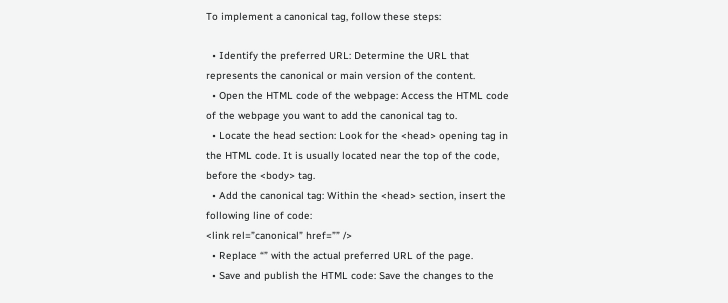To implement a canonical tag, follow these steps:

  • Identify the preferred URL: Determine the URL that represents the canonical or main version of the content.
  • Open the HTML code of the webpage: Access the HTML code of the webpage you want to add the canonical tag to.
  • Locate the head section: Look for the <head> opening tag in the HTML code. It is usually located near the top of the code, before the <body> tag.
  • Add the canonical tag: Within the <head> section, insert the following line of code:
<link rel=”canonical” href=”” />
  • Replace “” with the actual preferred URL of the page.
  • Save and publish the HTML code: Save the changes to the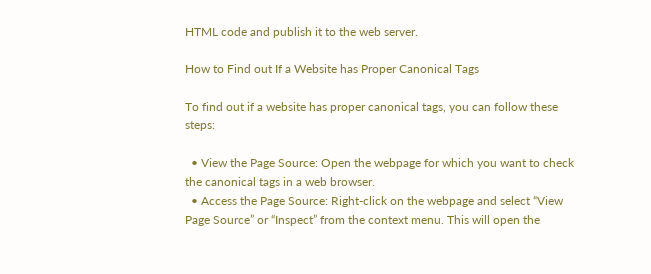HTML code and publish it to the web server.

How to Find out If a Website has Proper Canonical Tags

To find out if a website has proper canonical tags, you can follow these steps:

  • View the Page Source: Open the webpage for which you want to check the canonical tags in a web browser.
  • Access the Page Source: Right-click on the webpage and select “View Page Source” or “Inspect” from the context menu. This will open the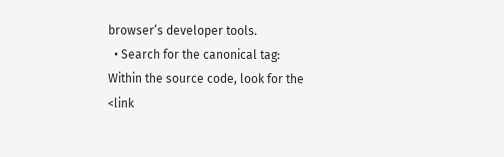browser’s developer tools.
  • Search for the canonical tag: Within the source code, look for the <link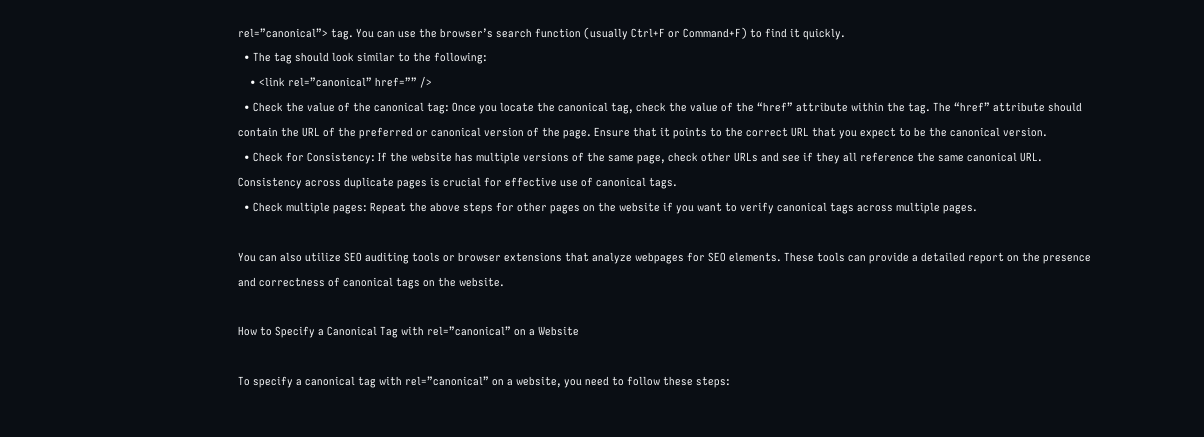rel=”canonical”> tag. You can use the browser’s search function (usually Ctrl+F or Command+F) to find it quickly.
  • The tag should look similar to the following:
    • <link rel=”canonical” href=”” />
  • Check the value of the canonical tag: Once you locate the canonical tag, check the value of the “href” attribute within the tag. The “href” attribute should contain the URL of the preferred or canonical version of the page. Ensure that it points to the correct URL that you expect to be the canonical version.
  • Check for Consistency: If the website has multiple versions of the same page, check other URLs and see if they all reference the same canonical URL. Consistency across duplicate pages is crucial for effective use of canonical tags.
  • Check multiple pages: Repeat the above steps for other pages on the website if you want to verify canonical tags across multiple pages.

You can also utilize SEO auditing tools or browser extensions that analyze webpages for SEO elements. These tools can provide a detailed report on the presence and correctness of canonical tags on the website.

How to Specify a Canonical Tag with rel=”canonical” on a Website

To specify a canonical tag with rel=”canonical” on a website, you need to follow these steps: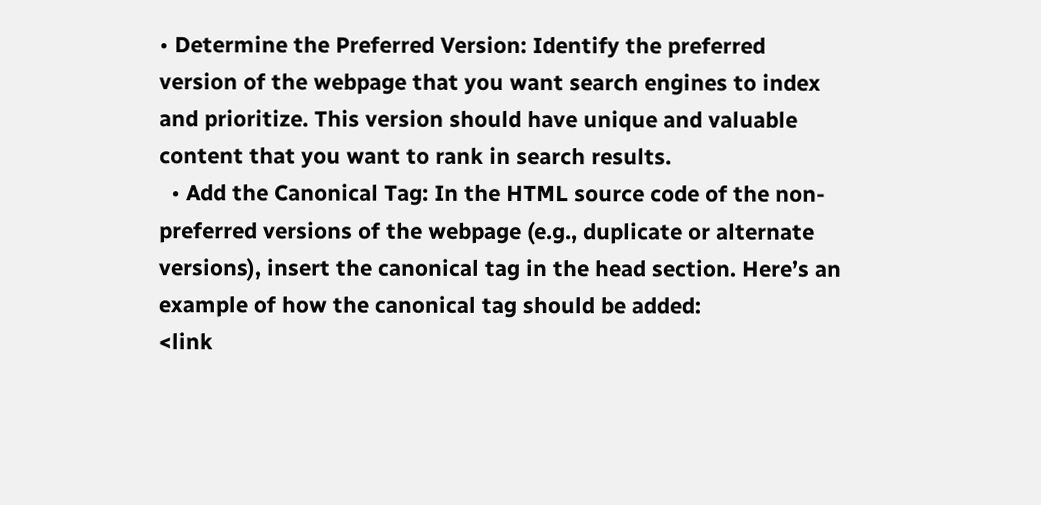• Determine the Preferred Version: Identify the preferred version of the webpage that you want search engines to index and prioritize. This version should have unique and valuable content that you want to rank in search results.
  • Add the Canonical Tag: In the HTML source code of the non-preferred versions of the webpage (e.g., duplicate or alternate versions), insert the canonical tag in the head section. Here’s an example of how the canonical tag should be added:
<link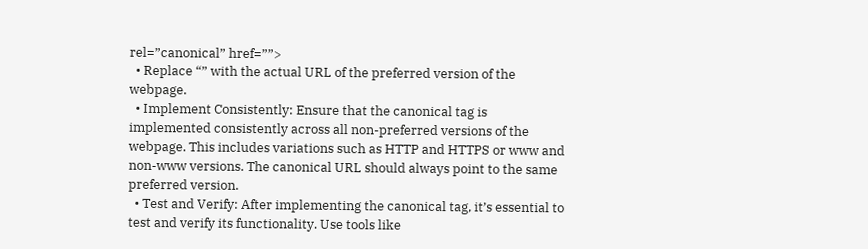rel=”canonical” href=””>
  • Replace “” with the actual URL of the preferred version of the webpage.
  • Implement Consistently: Ensure that the canonical tag is implemented consistently across all non-preferred versions of the webpage. This includes variations such as HTTP and HTTPS or www and non-www versions. The canonical URL should always point to the same preferred version.
  • Test and Verify: After implementing the canonical tag, it’s essential to test and verify its functionality. Use tools like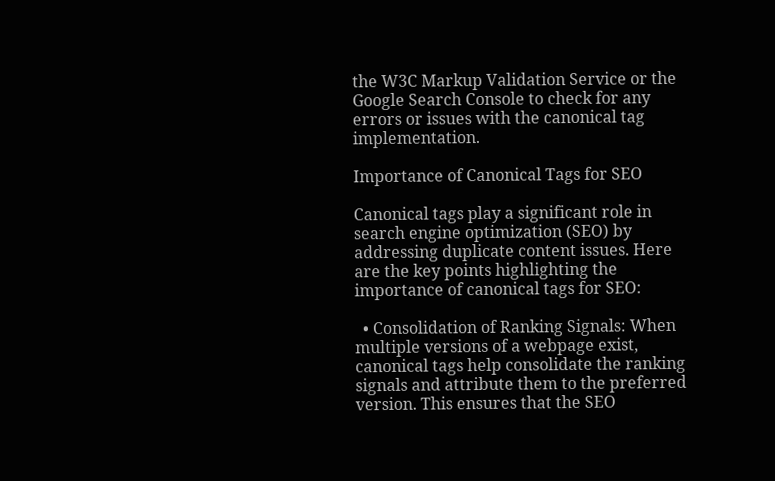the W3C Markup Validation Service or the Google Search Console to check for any errors or issues with the canonical tag implementation.

Importance of Canonical Tags for SEO

Canonical tags play a significant role in search engine optimization (SEO) by addressing duplicate content issues. Here are the key points highlighting the importance of canonical tags for SEO:

  • Consolidation of Ranking Signals: When multiple versions of a webpage exist, canonical tags help consolidate the ranking signals and attribute them to the preferred version. This ensures that the SEO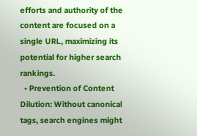efforts and authority of the content are focused on a single URL, maximizing its potential for higher search rankings.
  • Prevention of Content Dilution: Without canonical tags, search engines might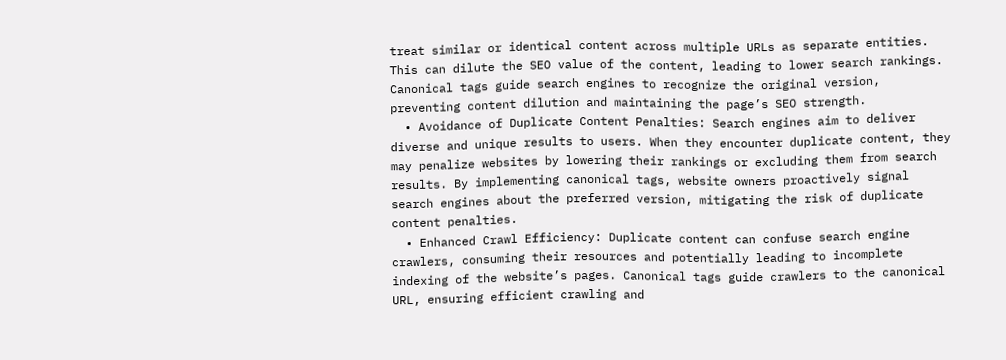treat similar or identical content across multiple URLs as separate entities. This can dilute the SEO value of the content, leading to lower search rankings. Canonical tags guide search engines to recognize the original version, preventing content dilution and maintaining the page’s SEO strength.
  • Avoidance of Duplicate Content Penalties: Search engines aim to deliver diverse and unique results to users. When they encounter duplicate content, they may penalize websites by lowering their rankings or excluding them from search results. By implementing canonical tags, website owners proactively signal search engines about the preferred version, mitigating the risk of duplicate content penalties.
  • Enhanced Crawl Efficiency: Duplicate content can confuse search engine crawlers, consuming their resources and potentially leading to incomplete indexing of the website’s pages. Canonical tags guide crawlers to the canonical URL, ensuring efficient crawling and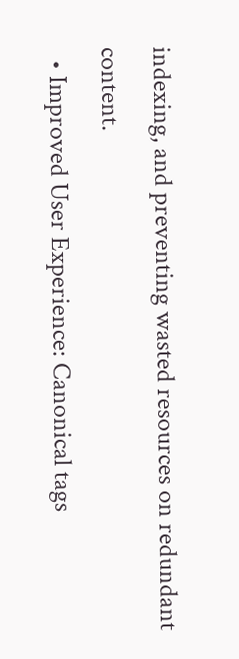indexing, and preventing wasted resources on redundant content.
  • Improved User Experience: Canonical tags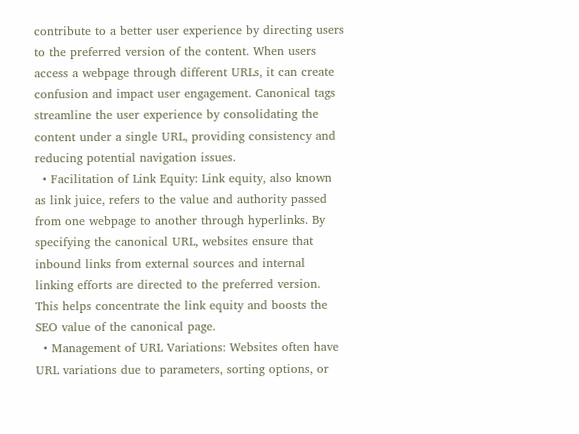contribute to a better user experience by directing users to the preferred version of the content. When users access a webpage through different URLs, it can create confusion and impact user engagement. Canonical tags streamline the user experience by consolidating the content under a single URL, providing consistency and reducing potential navigation issues.
  • Facilitation of Link Equity: Link equity, also known as link juice, refers to the value and authority passed from one webpage to another through hyperlinks. By specifying the canonical URL, websites ensure that inbound links from external sources and internal linking efforts are directed to the preferred version. This helps concentrate the link equity and boosts the SEO value of the canonical page.
  • Management of URL Variations: Websites often have URL variations due to parameters, sorting options, or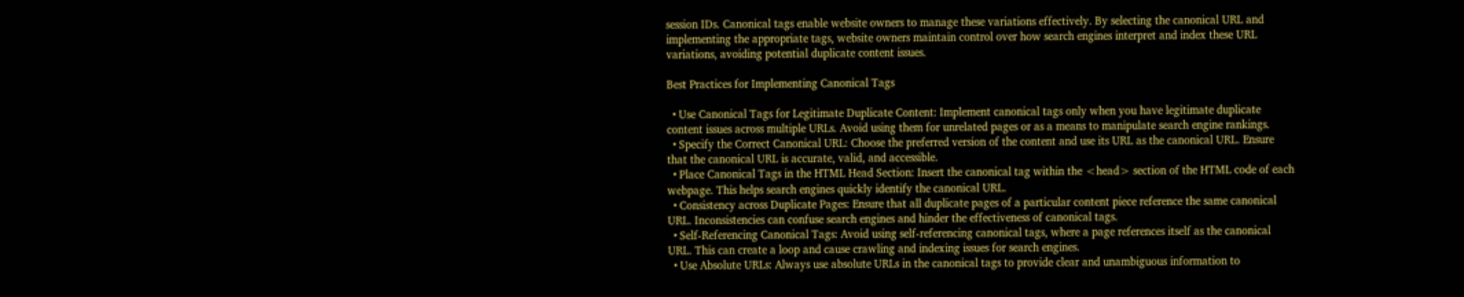session IDs. Canonical tags enable website owners to manage these variations effectively. By selecting the canonical URL and implementing the appropriate tags, website owners maintain control over how search engines interpret and index these URL variations, avoiding potential duplicate content issues.

Best Practices for Implementing Canonical Tags

  • Use Canonical Tags for Legitimate Duplicate Content: Implement canonical tags only when you have legitimate duplicate content issues across multiple URLs. Avoid using them for unrelated pages or as a means to manipulate search engine rankings.
  • Specify the Correct Canonical URL: Choose the preferred version of the content and use its URL as the canonical URL. Ensure that the canonical URL is accurate, valid, and accessible.
  • Place Canonical Tags in the HTML Head Section: Insert the canonical tag within the <head> section of the HTML code of each webpage. This helps search engines quickly identify the canonical URL.
  • Consistency across Duplicate Pages: Ensure that all duplicate pages of a particular content piece reference the same canonical URL. Inconsistencies can confuse search engines and hinder the effectiveness of canonical tags.
  • Self-Referencing Canonical Tags: Avoid using self-referencing canonical tags, where a page references itself as the canonical URL. This can create a loop and cause crawling and indexing issues for search engines.
  • Use Absolute URLs: Always use absolute URLs in the canonical tags to provide clear and unambiguous information to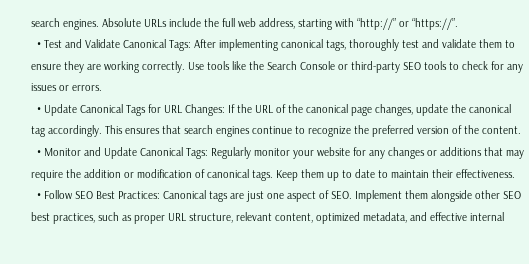search engines. Absolute URLs include the full web address, starting with “http://” or “https://”.
  • Test and Validate Canonical Tags: After implementing canonical tags, thoroughly test and validate them to ensure they are working correctly. Use tools like the Search Console or third-party SEO tools to check for any issues or errors.
  • Update Canonical Tags for URL Changes: If the URL of the canonical page changes, update the canonical tag accordingly. This ensures that search engines continue to recognize the preferred version of the content.
  • Monitor and Update Canonical Tags: Regularly monitor your website for any changes or additions that may require the addition or modification of canonical tags. Keep them up to date to maintain their effectiveness.
  • Follow SEO Best Practices: Canonical tags are just one aspect of SEO. Implement them alongside other SEO best practices, such as proper URL structure, relevant content, optimized metadata, and effective internal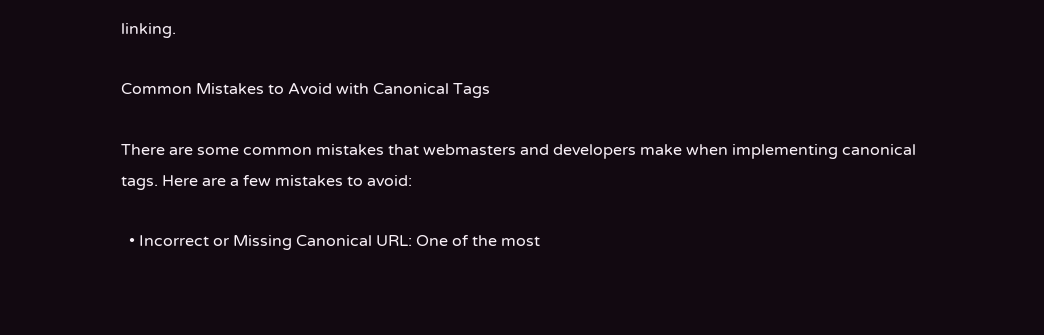linking.

Common Mistakes to Avoid with Canonical Tags

There are some common mistakes that webmasters and developers make when implementing canonical tags. Here are a few mistakes to avoid:

  • Incorrect or Missing Canonical URL: One of the most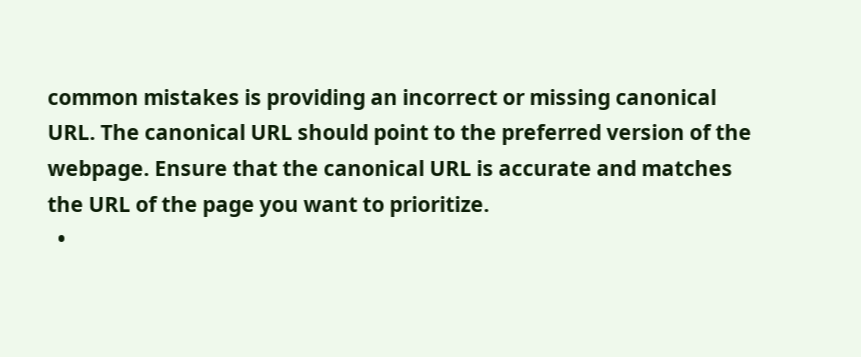common mistakes is providing an incorrect or missing canonical URL. The canonical URL should point to the preferred version of the webpage. Ensure that the canonical URL is accurate and matches the URL of the page you want to prioritize.
  •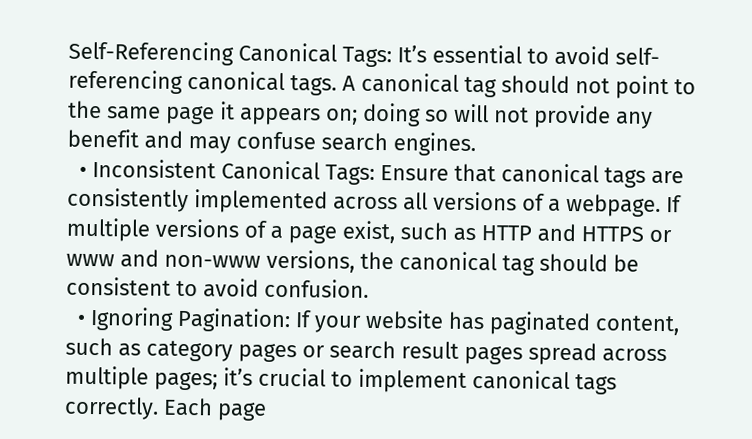Self-Referencing Canonical Tags: It’s essential to avoid self-referencing canonical tags. A canonical tag should not point to the same page it appears on; doing so will not provide any benefit and may confuse search engines.
  • Inconsistent Canonical Tags: Ensure that canonical tags are consistently implemented across all versions of a webpage. If multiple versions of a page exist, such as HTTP and HTTPS or www and non-www versions, the canonical tag should be consistent to avoid confusion.
  • Ignoring Pagination: If your website has paginated content, such as category pages or search result pages spread across multiple pages; it’s crucial to implement canonical tags correctly. Each page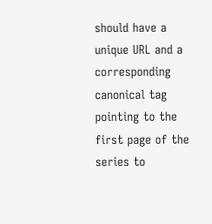should have a unique URL and a corresponding canonical tag pointing to the first page of the series to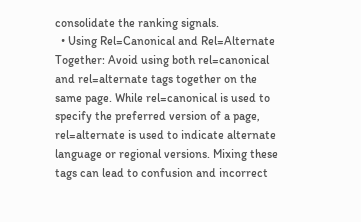consolidate the ranking signals.
  • Using Rel=Canonical and Rel=Alternate Together: Avoid using both rel=canonical and rel=alternate tags together on the same page. While rel=canonical is used to specify the preferred version of a page, rel=alternate is used to indicate alternate language or regional versions. Mixing these tags can lead to confusion and incorrect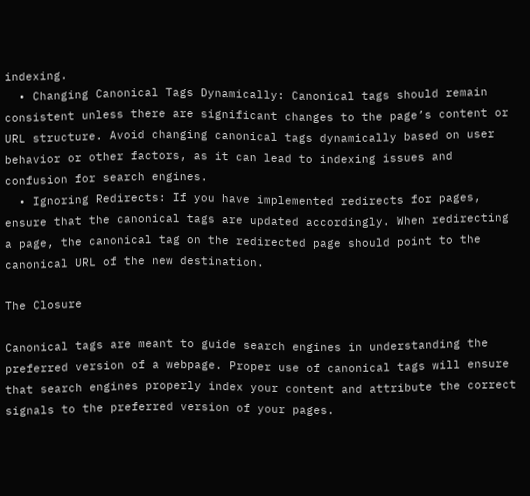indexing.
  • Changing Canonical Tags Dynamically: Canonical tags should remain consistent unless there are significant changes to the page’s content or URL structure. Avoid changing canonical tags dynamically based on user behavior or other factors, as it can lead to indexing issues and confusion for search engines.
  • Ignoring Redirects: If you have implemented redirects for pages, ensure that the canonical tags are updated accordingly. When redirecting a page, the canonical tag on the redirected page should point to the canonical URL of the new destination.

The Closure

Canonical tags are meant to guide search engines in understanding the preferred version of a webpage. Proper use of canonical tags will ensure that search engines properly index your content and attribute the correct signals to the preferred version of your pages.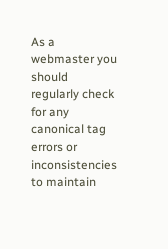As a webmaster you should regularly check for any canonical tag errors or inconsistencies to maintain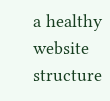a healthy website structure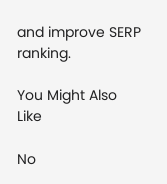and improve SERP ranking.

You Might Also Like

No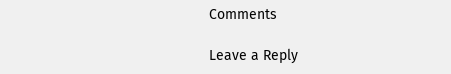Comments

Leave a Reply